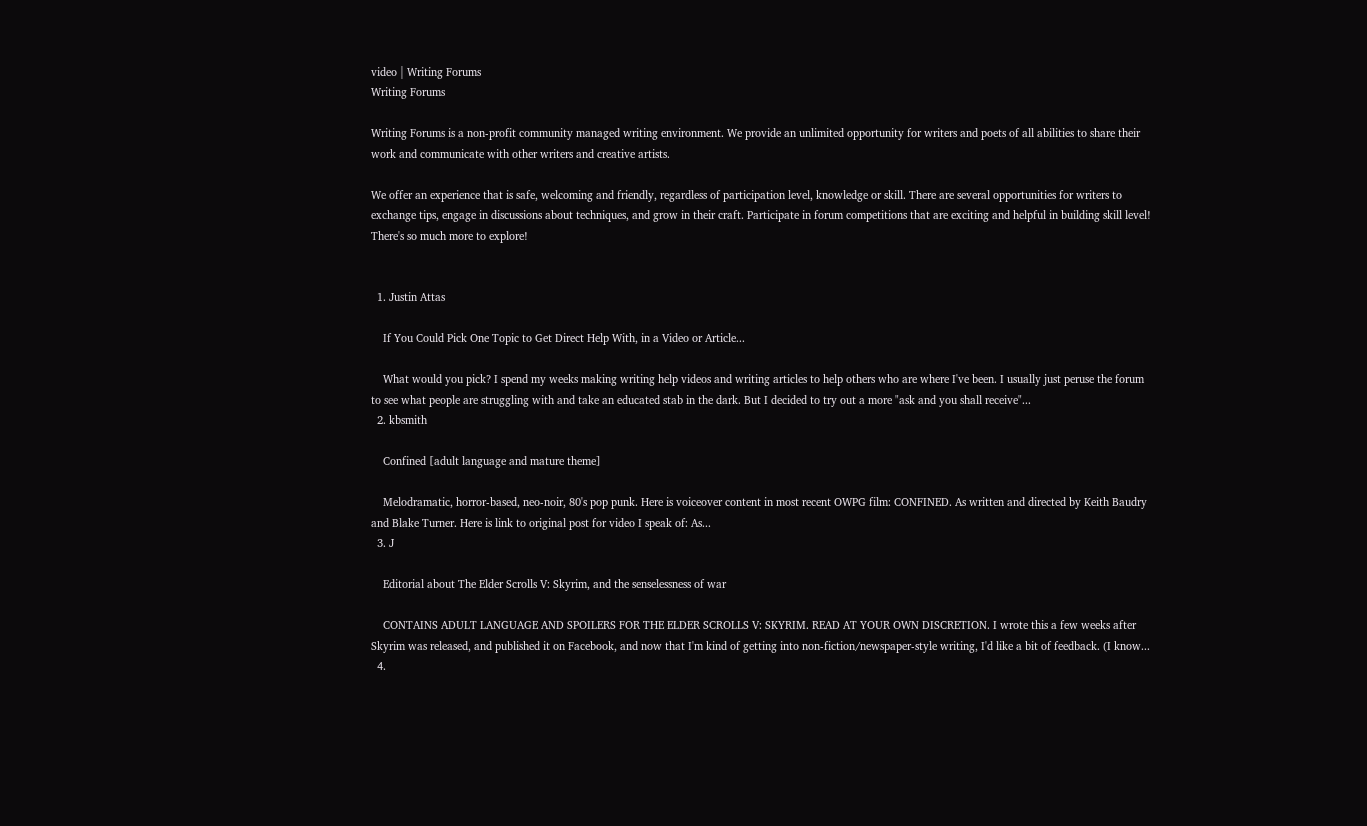video | Writing Forums
Writing Forums

Writing Forums is a non-profit community managed writing environment. We provide an unlimited opportunity for writers and poets of all abilities to share their work and communicate with other writers and creative artists.

We offer an experience that is safe, welcoming and friendly, regardless of participation level, knowledge or skill. There are several opportunities for writers to exchange tips, engage in discussions about techniques, and grow in their craft. Participate in forum competitions that are exciting and helpful in building skill level! There's so much more to explore!


  1. Justin Attas

    If You Could Pick One Topic to Get Direct Help With, in a Video or Article...

    What would you pick? I spend my weeks making writing help videos and writing articles to help others who are where I've been. I usually just peruse the forum to see what people are struggling with and take an educated stab in the dark. But I decided to try out a more "ask and you shall receive"...
  2. kbsmith

    Confined [adult language and mature theme]

    Melodramatic, horror-based, neo-noir, 80's pop punk. Here is voiceover content in most recent OWPG film: CONFINED. As written and directed by Keith Baudry and Blake Turner. Here is link to original post for video I speak of: As...
  3. J

    Editorial about The Elder Scrolls V: Skyrim, and the senselessness of war

    CONTAINS ADULT LANGUAGE AND SPOILERS FOR THE ELDER SCROLLS V: SKYRIM. READ AT YOUR OWN DISCRETION. I wrote this a few weeks after Skyrim was released, and published it on Facebook, and now that I'm kind of getting into non-fiction/newspaper-style writing, I'd like a bit of feedback. (I know...
  4.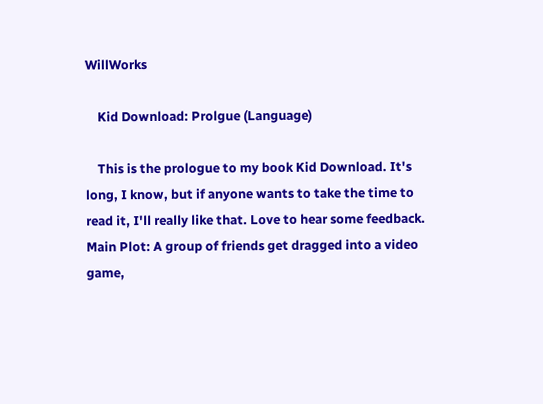WillWorks

    Kid Download: Prolgue (Language)

    This is the prologue to my book Kid Download. It's long, I know, but if anyone wants to take the time to read it, I'll really like that. Love to hear some feedback. Main Plot: A group of friends get dragged into a video game,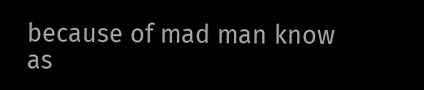because of mad man know as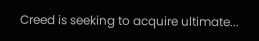Creed is seeking to acquire ultimate...